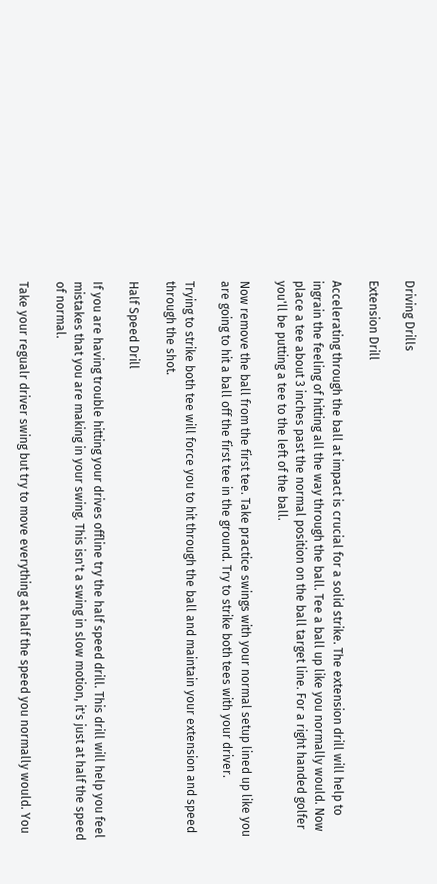Driving Drills

Extension Drill

Accelerating through the ball at impact is crucial for a solid strike. The extension drill will help to ingrain the feeling of hitting all the way through the ball. Tee a ball up like you normally would. Now place a tee about 3 inches past the normal position on the ball target line. For a right handed golfer you'll be putting a tee to the left of the ball.

Now remove the ball from the first tee. Take practice swings with your normal setup lined up like you are going to hit a ball off the first tee in the ground. Try to strike both tees with your driver.

Trying to strike both tee will force you to hit through the ball and maintain your extension and speed through the shot.

Half Speed Drill

If you are having trouble hitting your drives offline try the half speed drill. This drill will help you feel mistakes that you are making in your swing. This isn't a swing in slow motion, it's just at half the speed of normal.

Take your regualr driver swing but try to move everything at half the speed you normally would. You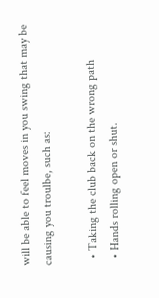will be able to feel moves in you swing that may be causing you troulbe, such as:

  • Taking the club back on the wrong path
  • Hands rolling open or shut.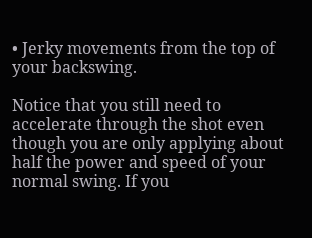• Jerky movements from the top of your backswing.

Notice that you still need to accelerate through the shot even though you are only applying about half the power and speed of your normal swing. If you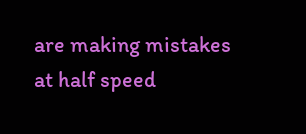are making mistakes at half speed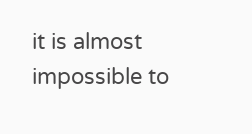it is almost impossible to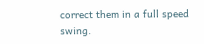correct them in a full speed swing.